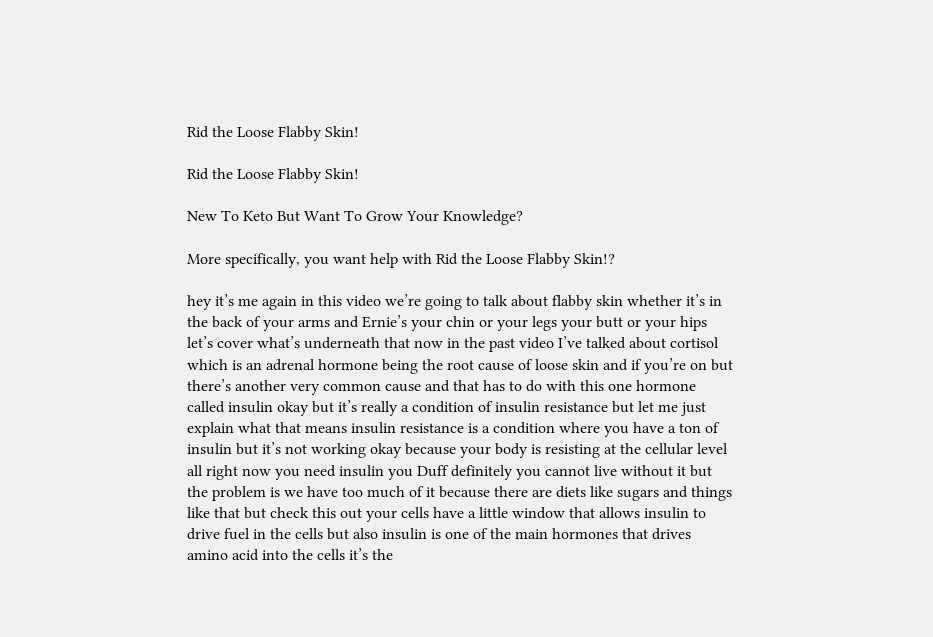Rid the Loose Flabby Skin!

Rid the Loose Flabby Skin!

New To Keto But Want To Grow Your Knowledge?

More specifically, you want help with Rid the Loose Flabby Skin!?

hey it’s me again in this video we’re going to talk about flabby skin whether it’s in the back of your arms and Ernie’s your chin or your legs your butt or your hips let’s cover what’s underneath that now in the past video I’ve talked about cortisol which is an adrenal hormone being the root cause of loose skin and if you’re on but there’s another very common cause and that has to do with this one hormone called insulin okay but it’s really a condition of insulin resistance but let me just explain what that means insulin resistance is a condition where you have a ton of insulin but it’s not working okay because your body is resisting at the cellular level all right now you need insulin you Duff definitely you cannot live without it but the problem is we have too much of it because there are diets like sugars and things like that but check this out your cells have a little window that allows insulin to drive fuel in the cells but also insulin is one of the main hormones that drives amino acid into the cells it’s the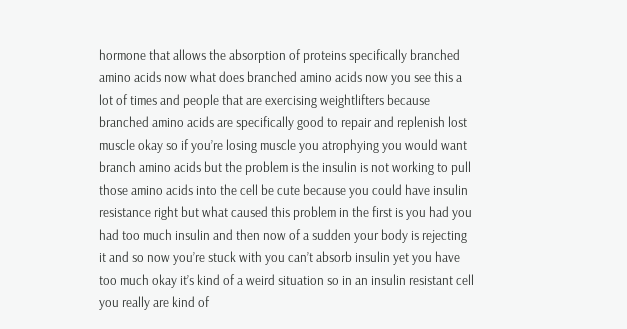hormone that allows the absorption of proteins specifically branched amino acids now what does branched amino acids now you see this a lot of times and people that are exercising weightlifters because branched amino acids are specifically good to repair and replenish lost muscle okay so if you’re losing muscle you atrophying you would want branch amino acids but the problem is the insulin is not working to pull those amino acids into the cell be cute because you could have insulin resistance right but what caused this problem in the first is you had you had too much insulin and then now of a sudden your body is rejecting it and so now you’re stuck with you can’t absorb insulin yet you have too much okay it’s kind of a weird situation so in an insulin resistant cell you really are kind of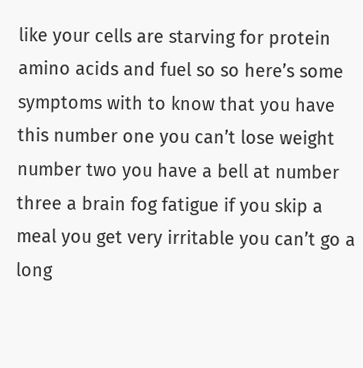like your cells are starving for protein amino acids and fuel so so here’s some symptoms with to know that you have this number one you can’t lose weight number two you have a bell at number three a brain fog fatigue if you skip a meal you get very irritable you can’t go a long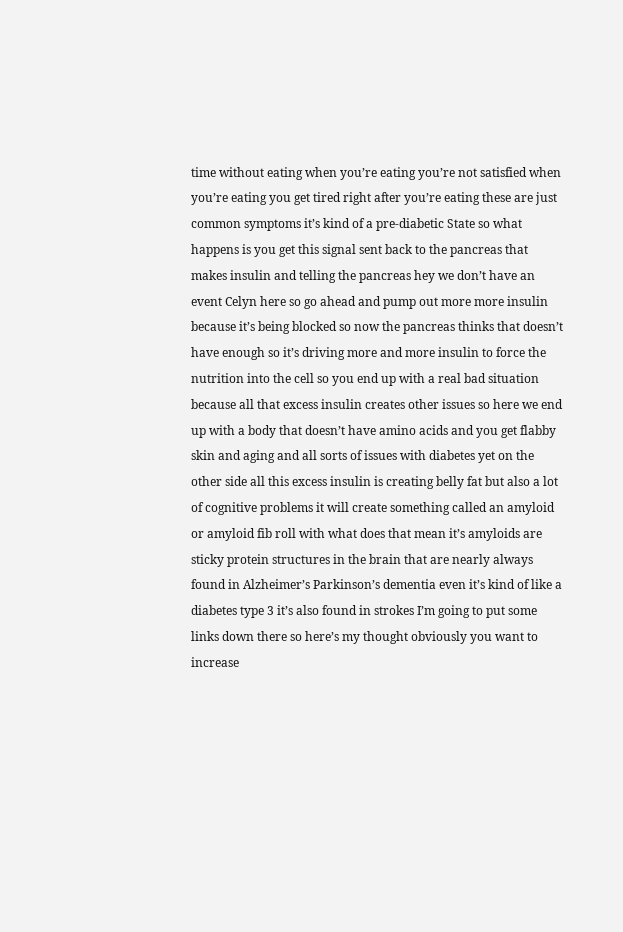time without eating when you’re eating you’re not satisfied when you’re eating you get tired right after you’re eating these are just common symptoms it’s kind of a pre-diabetic State so what happens is you get this signal sent back to the pancreas that makes insulin and telling the pancreas hey we don’t have an event Celyn here so go ahead and pump out more more insulin because it’s being blocked so now the pancreas thinks that doesn’t have enough so it’s driving more and more insulin to force the nutrition into the cell so you end up with a real bad situation because all that excess insulin creates other issues so here we end up with a body that doesn’t have amino acids and you get flabby skin and aging and all sorts of issues with diabetes yet on the other side all this excess insulin is creating belly fat but also a lot of cognitive problems it will create something called an amyloid or amyloid fib roll with what does that mean it’s amyloids are sticky protein structures in the brain that are nearly always found in Alzheimer’s Parkinson’s dementia even it’s kind of like a diabetes type 3 it’s also found in strokes I’m going to put some links down there so here’s my thought obviously you want to increase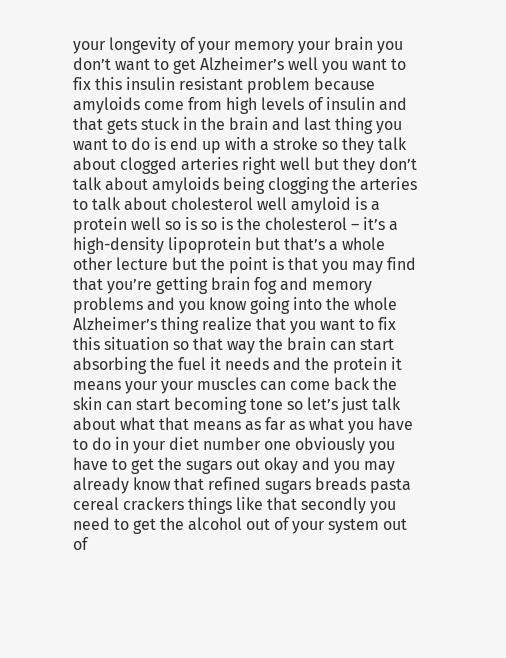your longevity of your memory your brain you don’t want to get Alzheimer’s well you want to fix this insulin resistant problem because amyloids come from high levels of insulin and that gets stuck in the brain and last thing you want to do is end up with a stroke so they talk about clogged arteries right well but they don’t talk about amyloids being clogging the arteries to talk about cholesterol well amyloid is a protein well so is so is the cholesterol – it’s a high-density lipoprotein but that’s a whole other lecture but the point is that you may find that you’re getting brain fog and memory problems and you know going into the whole Alzheimer’s thing realize that you want to fix this situation so that way the brain can start absorbing the fuel it needs and the protein it means your your muscles can come back the skin can start becoming tone so let’s just talk about what that means as far as what you have to do in your diet number one obviously you have to get the sugars out okay and you may already know that refined sugars breads pasta cereal crackers things like that secondly you need to get the alcohol out of your system out of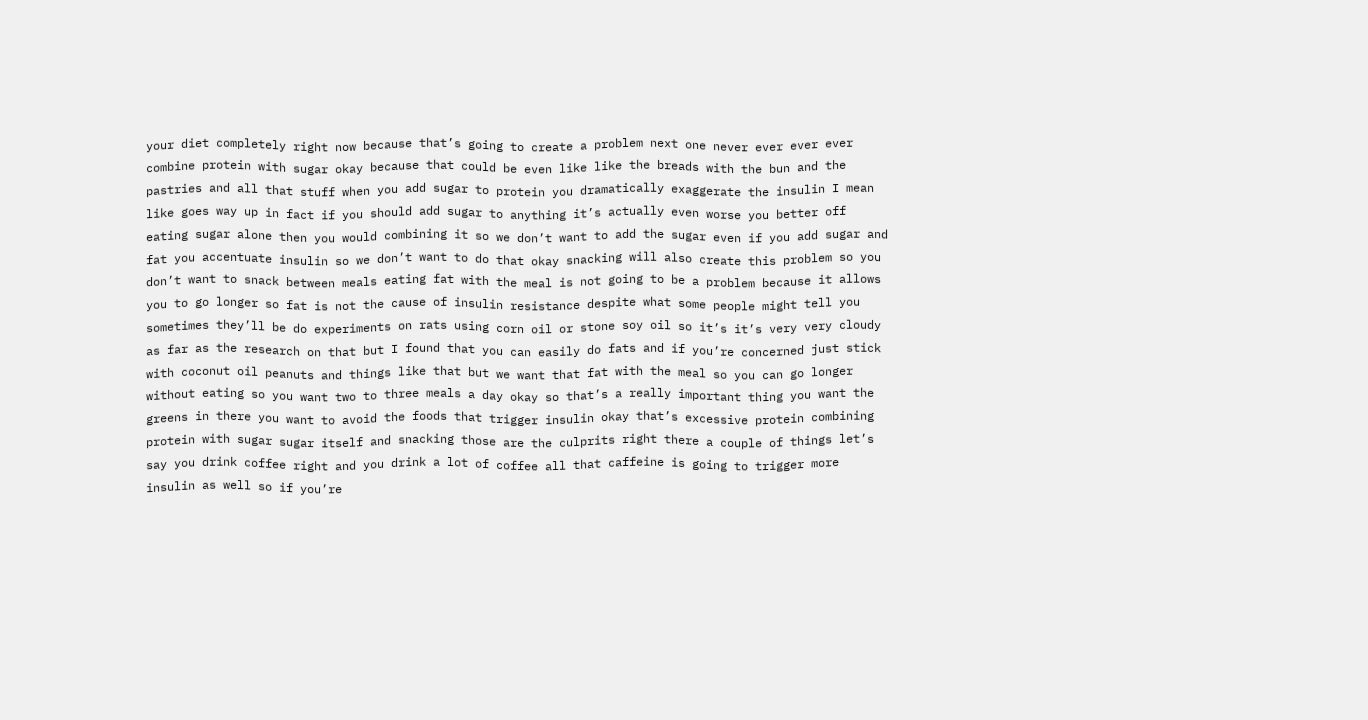your diet completely right now because that’s going to create a problem next one never ever ever ever combine protein with sugar okay because that could be even like like the breads with the bun and the pastries and all that stuff when you add sugar to protein you dramatically exaggerate the insulin I mean like goes way up in fact if you should add sugar to anything it’s actually even worse you better off eating sugar alone then you would combining it so we don’t want to add the sugar even if you add sugar and fat you accentuate insulin so we don’t want to do that okay snacking will also create this problem so you don’t want to snack between meals eating fat with the meal is not going to be a problem because it allows you to go longer so fat is not the cause of insulin resistance despite what some people might tell you sometimes they’ll be do experiments on rats using corn oil or stone soy oil so it’s it’s very very cloudy as far as the research on that but I found that you can easily do fats and if you’re concerned just stick with coconut oil peanuts and things like that but we want that fat with the meal so you can go longer without eating so you want two to three meals a day okay so that’s a really important thing you want the greens in there you want to avoid the foods that trigger insulin okay that’s excessive protein combining protein with sugar sugar itself and snacking those are the culprits right there a couple of things let’s say you drink coffee right and you drink a lot of coffee all that caffeine is going to trigger more insulin as well so if you’re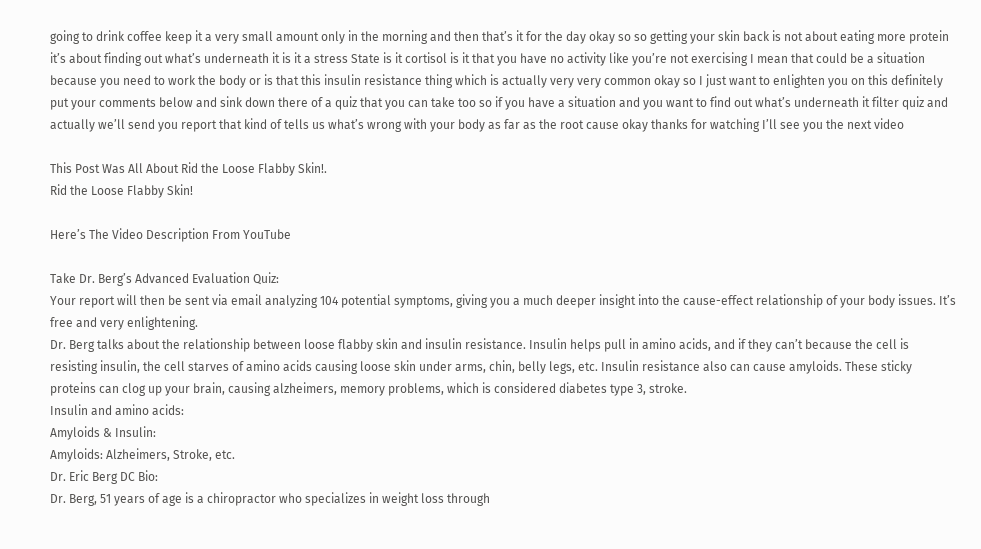going to drink coffee keep it a very small amount only in the morning and then that’s it for the day okay so so getting your skin back is not about eating more protein it’s about finding out what’s underneath it is it a stress State is it cortisol is it that you have no activity like you’re not exercising I mean that could be a situation because you need to work the body or is that this insulin resistance thing which is actually very very common okay so I just want to enlighten you on this definitely put your comments below and sink down there of a quiz that you can take too so if you have a situation and you want to find out what’s underneath it filter quiz and actually we’ll send you report that kind of tells us what’s wrong with your body as far as the root cause okay thanks for watching I’ll see you the next video

This Post Was All About Rid the Loose Flabby Skin!.
Rid the Loose Flabby Skin!

Here’s The Video Description From YouTube

Take Dr. Berg’s Advanced Evaluation Quiz:
Your report will then be sent via email analyzing 104 potential symptoms, giving you a much deeper insight into the cause-effect relationship of your body issues. It’s free and very enlightening.
Dr. Berg talks about the relationship between loose flabby skin and insulin resistance. Insulin helps pull in amino acids, and if they can’t because the cell is resisting insulin, the cell starves of amino acids causing loose skin under arms, chin, belly legs, etc. Insulin resistance also can cause amyloids. These sticky proteins can clog up your brain, causing alzheimers, memory problems, which is considered diabetes type 3, stroke.
Insulin and amino acids:
Amyloids & Insulin:
Amyloids: Alzheimers, Stroke, etc.
Dr. Eric Berg DC Bio:
Dr. Berg, 51 years of age is a chiropractor who specializes in weight loss through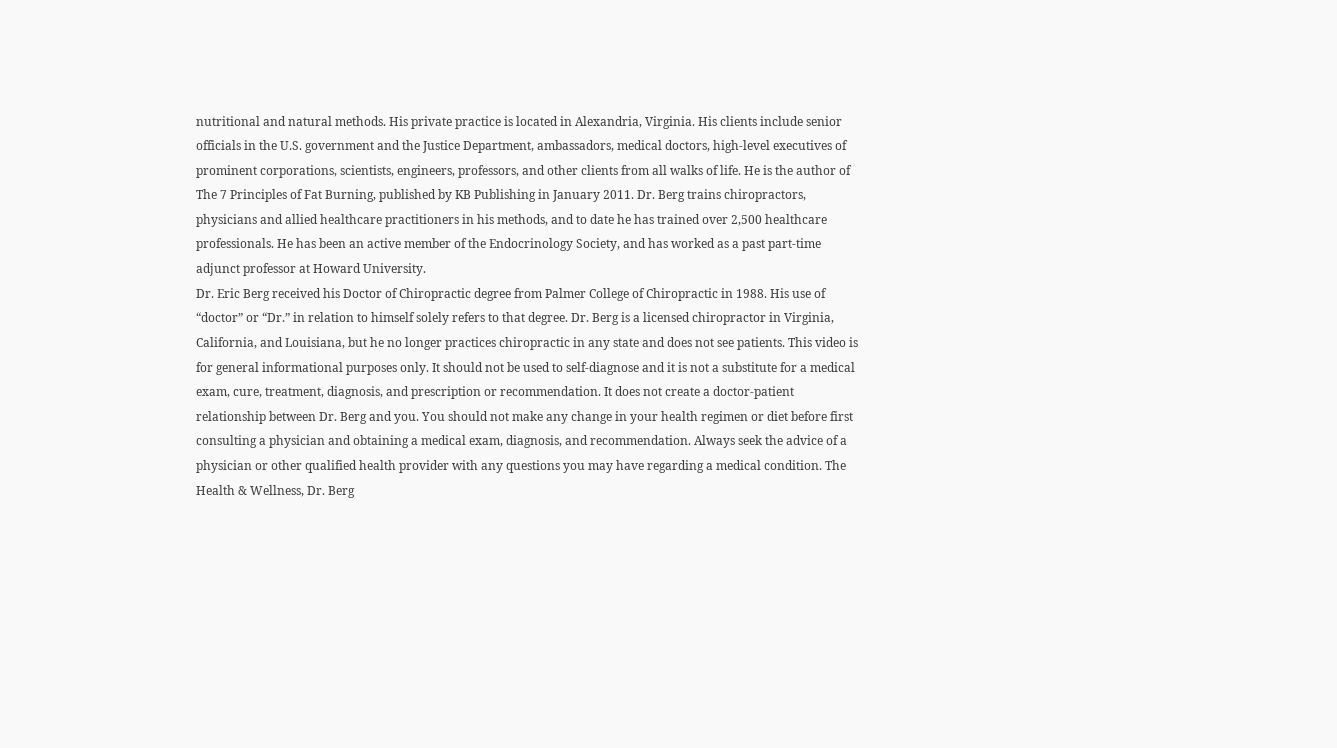nutritional and natural methods. His private practice is located in Alexandria, Virginia. His clients include senior officials in the U.S. government and the Justice Department, ambassadors, medical doctors, high-level executives of prominent corporations, scientists, engineers, professors, and other clients from all walks of life. He is the author of The 7 Principles of Fat Burning, published by KB Publishing in January 2011. Dr. Berg trains chiropractors, physicians and allied healthcare practitioners in his methods, and to date he has trained over 2,500 healthcare professionals. He has been an active member of the Endocrinology Society, and has worked as a past part-time adjunct professor at Howard University.
Dr. Eric Berg received his Doctor of Chiropractic degree from Palmer College of Chiropractic in 1988. His use of “doctor” or “Dr.” in relation to himself solely refers to that degree. Dr. Berg is a licensed chiropractor in Virginia, California, and Louisiana, but he no longer practices chiropractic in any state and does not see patients. This video is for general informational purposes only. It should not be used to self-diagnose and it is not a substitute for a medical exam, cure, treatment, diagnosis, and prescription or recommendation. It does not create a doctor-patient relationship between Dr. Berg and you. You should not make any change in your health regimen or diet before first consulting a physician and obtaining a medical exam, diagnosis, and recommendation. Always seek the advice of a physician or other qualified health provider with any questions you may have regarding a medical condition. The Health & Wellness, Dr. Berg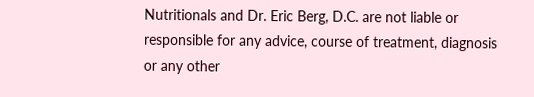Nutritionals and Dr. Eric Berg, D.C. are not liable or responsible for any advice, course of treatment, diagnosis or any other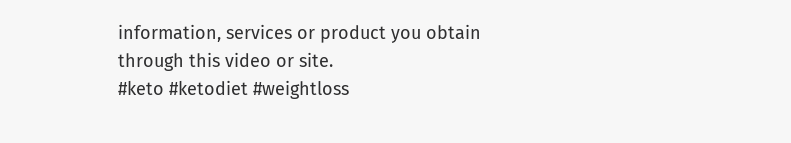information, services or product you obtain through this video or site.
#keto #ketodiet #weightloss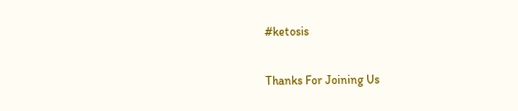#ketosis

Thanks For Joining Us